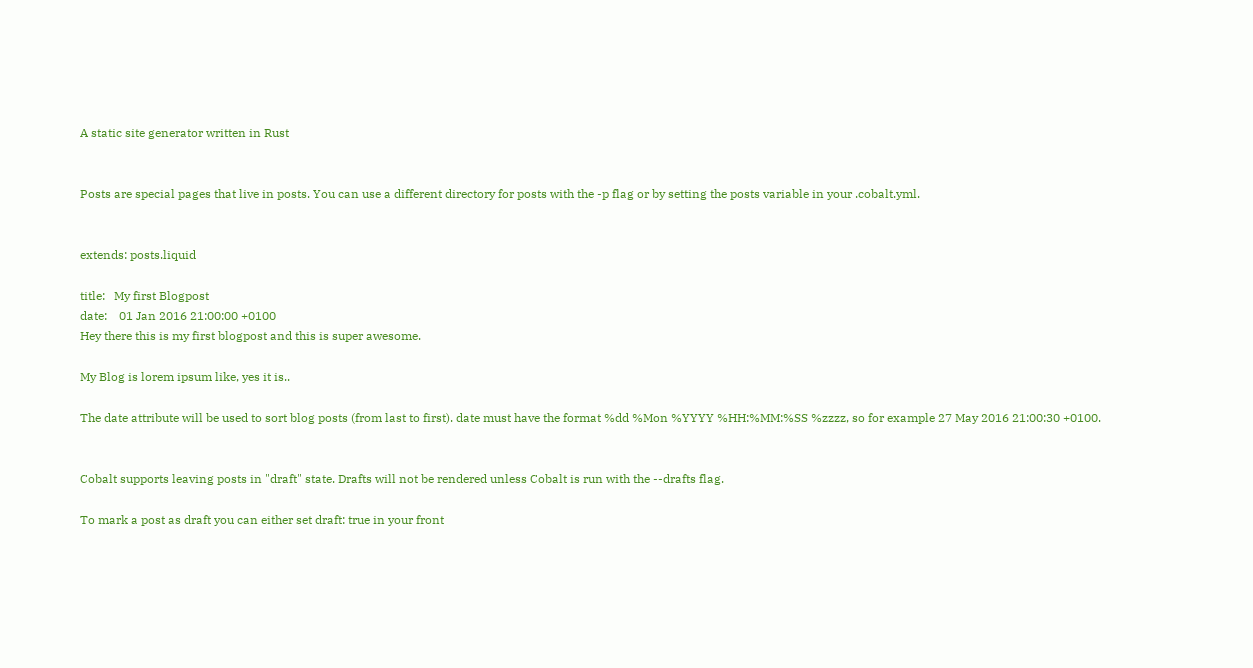A static site generator written in Rust


Posts are special pages that live in posts. You can use a different directory for posts with the -p flag or by setting the posts variable in your .cobalt.yml.


extends: posts.liquid

title:   My first Blogpost
date:    01 Jan 2016 21:00:00 +0100
Hey there this is my first blogpost and this is super awesome.

My Blog is lorem ipsum like, yes it is..

The date attribute will be used to sort blog posts (from last to first). date must have the format %dd %Mon %YYYY %HH:%MM:%SS %zzzz, so for example 27 May 2016 21:00:30 +0100.


Cobalt supports leaving posts in "draft" state. Drafts will not be rendered unless Cobalt is run with the --drafts flag.

To mark a post as draft you can either set draft: true in your front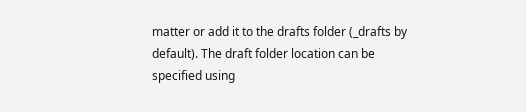matter or add it to the drafts folder (_drafts by default). The draft folder location can be specified using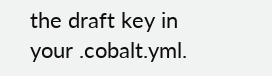the draft key in your .cobalt.yml.